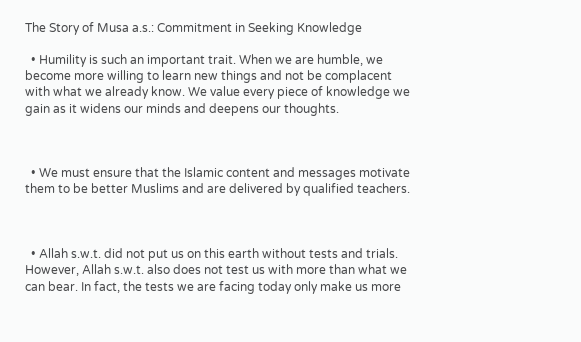The Story of Musa a.s.: Commitment in Seeking Knowledge

  • Humility is such an important trait. When we are humble, we become more willing to learn new things and not be complacent with what we already know. We value every piece of knowledge we gain as it widens our minds and deepens our thoughts.



  • We must ensure that the Islamic content and messages motivate them to be better Muslims and are delivered by qualified teachers.



  • Allah s.w.t. did not put us on this earth without tests and trials. However, Allah s.w.t. also does not test us with more than what we can bear. In fact, the tests we are facing today only make us more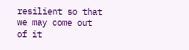resilient so that we may come out of it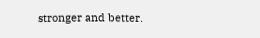stronger and better.